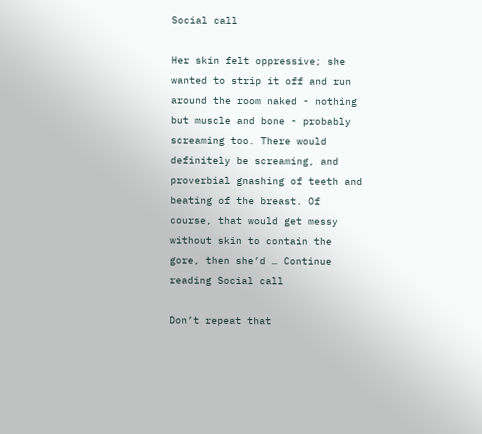Social call

Her skin felt oppressive; she wanted to strip it off and run around the room naked - nothing but muscle and bone - probably screaming too. There would definitely be screaming, and proverbial gnashing of teeth and beating of the breast. Of course, that would get messy without skin to contain the gore, then she’d … Continue reading Social call

Don’t repeat that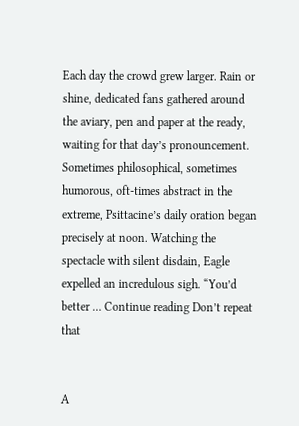Each day the crowd grew larger. Rain or shine, dedicated fans gathered around the aviary, pen and paper at the ready, waiting for that day’s pronouncement. Sometimes philosophical, sometimes humorous, oft-times abstract in the extreme, Psittacine’s daily oration began precisely at noon. Watching the spectacle with silent disdain, Eagle expelled an incredulous sigh. “You’d better … Continue reading Don’t repeat that


A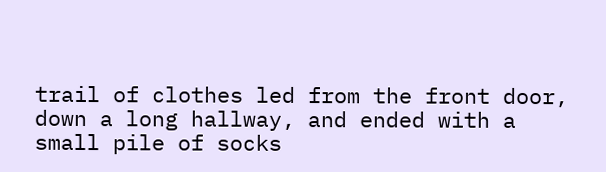trail of clothes led from the front door, down a long hallway, and ended with a small pile of socks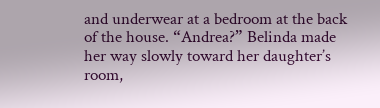and underwear at a bedroom at the back of the house. “Andrea?” Belinda made her way slowly toward her daughter’s room,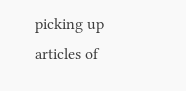picking up articles of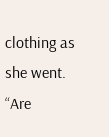clothing as she went. “Are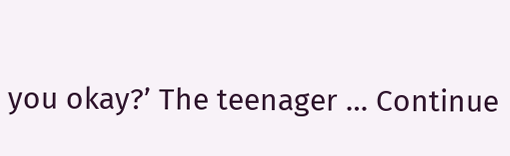you okay?’ The teenager … Continue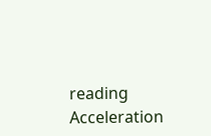reading Acceleration